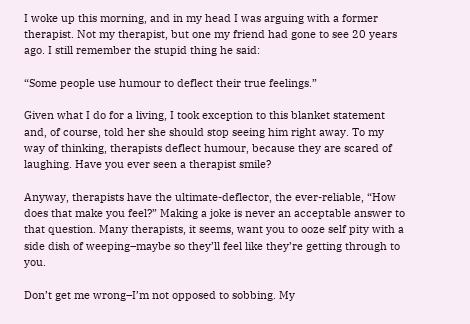I woke up this morning, and in my head I was arguing with a former therapist. Not my therapist, but one my friend had gone to see 20 years ago. I still remember the stupid thing he said:

“Some people use humour to deflect their true feelings.”

Given what I do for a living, I took exception to this blanket statement and, of course, told her she should stop seeing him right away. To my way of thinking, therapists deflect humour, because they are scared of laughing. Have you ever seen a therapist smile?

Anyway, therapists have the ultimate-deflector, the ever-reliable, “How does that make you feel?” Making a joke is never an acceptable answer to that question. Many therapists, it seems, want you to ooze self pity with a side dish of weeping–maybe so they’ll feel like they’re getting through to you.

Don’t get me wrong–I’m not opposed to sobbing. My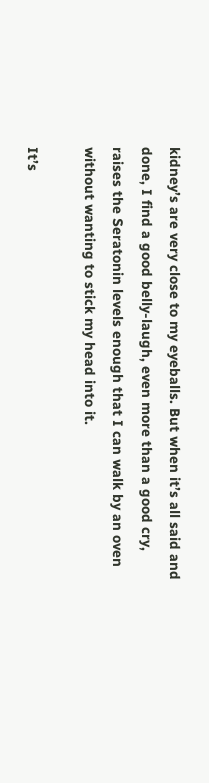kidney’s are very close to my eyeballs. But when it’s all said and done, I find a good belly-laugh, even more than a good cry, raises the Seratonin levels enough that I can walk by an oven without wanting to stick my head into it.

It’s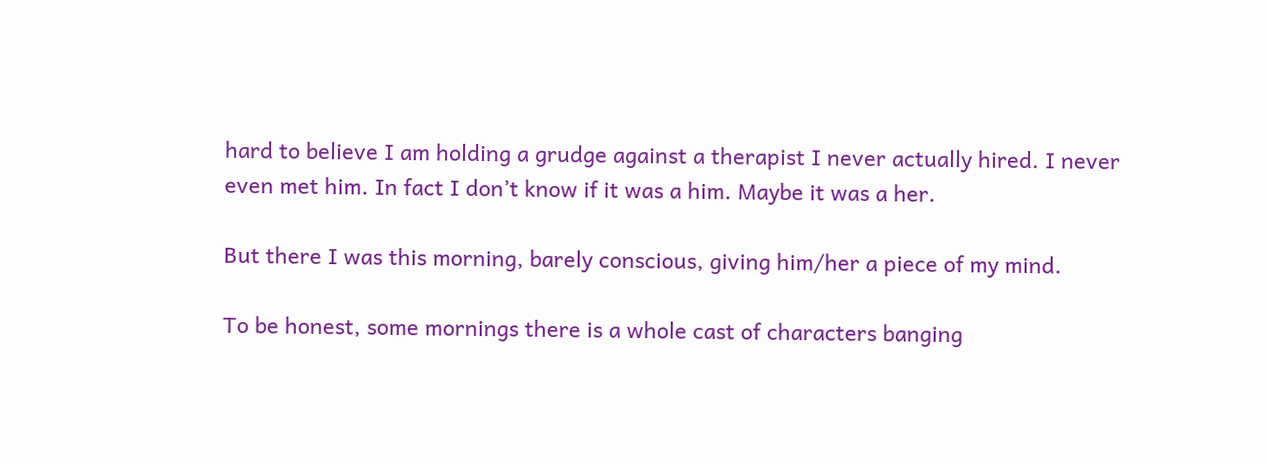hard to believe I am holding a grudge against a therapist I never actually hired. I never even met him. In fact I don’t know if it was a him. Maybe it was a her.

But there I was this morning, barely conscious, giving him/her a piece of my mind.

To be honest, some mornings there is a whole cast of characters banging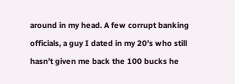around in my head. A few corrupt banking officials, a guy I dated in my 20’s who still hasn’t given me back the 100 bucks he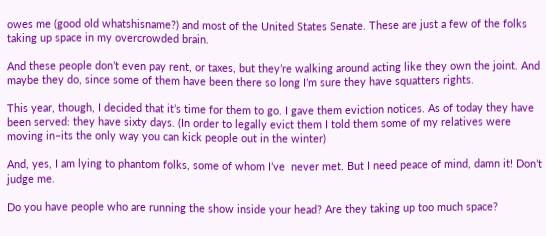owes me (good old whatshisname?) and most of the United States Senate. These are just a few of the folks taking up space in my overcrowded brain.

And these people don’t even pay rent, or taxes, but they’re walking around acting like they own the joint. And maybe they do, since some of them have been there so long I’m sure they have squatters rights.

This year, though, I decided that it’s time for them to go. I gave them eviction notices. As of today they have been served: they have sixty days. (In order to legally evict them I told them some of my relatives were moving in–its the only way you can kick people out in the winter)

And, yes, I am lying to phantom folks, some of whom I’ve  never met. But I need peace of mind, damn it! Don’t judge me.

Do you have people who are running the show inside your head? Are they taking up too much space?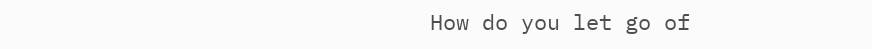How do you let go of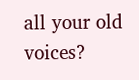all your old voices?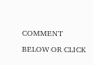COMMENT BELOW OR CLICK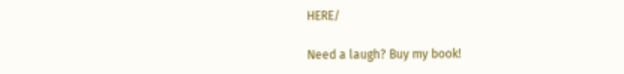HERE/

Need a laugh? Buy my book!